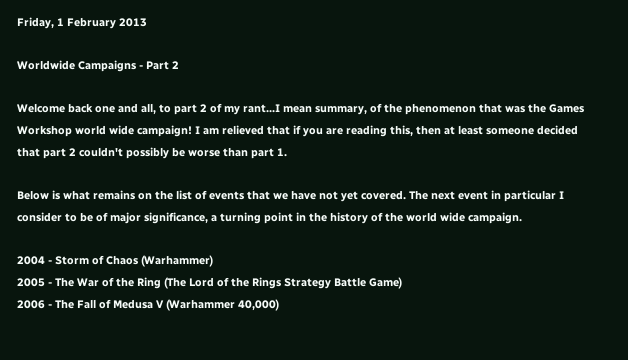Friday, 1 February 2013

Worldwide Campaigns - Part 2

Welcome back one and all, to part 2 of my rant...I mean summary, of the phenomenon that was the Games Workshop world wide campaign! I am relieved that if you are reading this, then at least someone decided that part 2 couldn't possibly be worse than part 1.

Below is what remains on the list of events that we have not yet covered. The next event in particular I consider to be of major significance, a turning point in the history of the world wide campaign.

2004 - Storm of Chaos (Warhammer)
2005 - The War of the Ring (The Lord of the Rings Strategy Battle Game)
2006 - The Fall of Medusa V (Warhammer 40,000)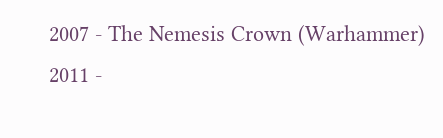2007 - The Nemesis Crown (Warhammer)
2011 -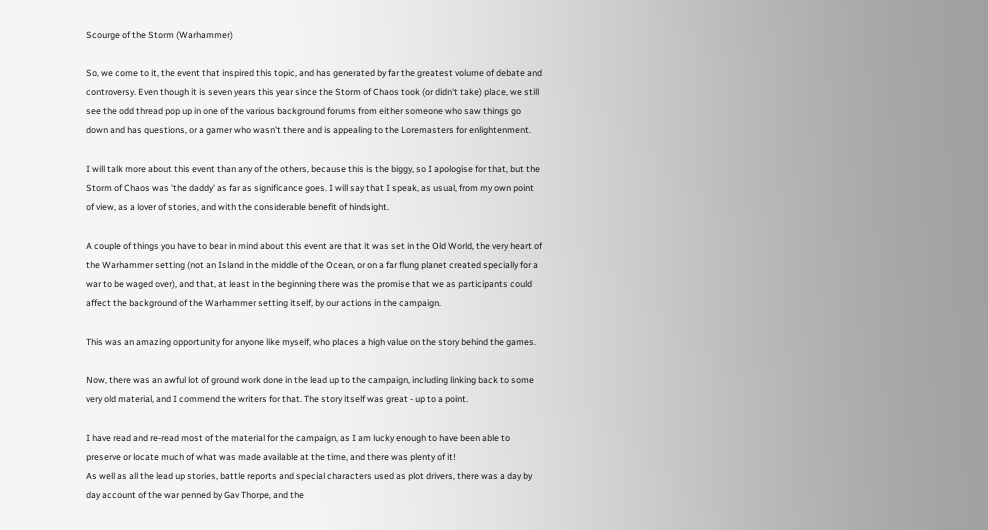Scourge of the Storm (Warhammer)

So, we come to it, the event that inspired this topic, and has generated by far the greatest volume of debate and controversy. Even though it is seven years this year since the Storm of Chaos took (or didn't take) place, we still see the odd thread pop up in one of the various background forums from either someone who saw things go down and has questions, or a gamer who wasn't there and is appealing to the Loremasters for enlightenment.

I will talk more about this event than any of the others, because this is the biggy, so I apologise for that, but the Storm of Chaos was 'the daddy' as far as significance goes. I will say that I speak, as usual, from my own point of view, as a lover of stories, and with the considerable benefit of hindsight.

A couple of things you have to bear in mind about this event are that it was set in the Old World, the very heart of the Warhammer setting (not an Island in the middle of the Ocean, or on a far flung planet created specially for a war to be waged over), and that, at least in the beginning there was the promise that we as participants could affect the background of the Warhammer setting itself, by our actions in the campaign.

This was an amazing opportunity for anyone like myself, who places a high value on the story behind the games.

Now, there was an awful lot of ground work done in the lead up to the campaign, including linking back to some very old material, and I commend the writers for that. The story itself was great - up to a point.

I have read and re-read most of the material for the campaign, as I am lucky enough to have been able to preserve or locate much of what was made available at the time, and there was plenty of it!
As well as all the lead up stories, battle reports and special characters used as plot drivers, there was a day by day account of the war penned by Gav Thorpe, and the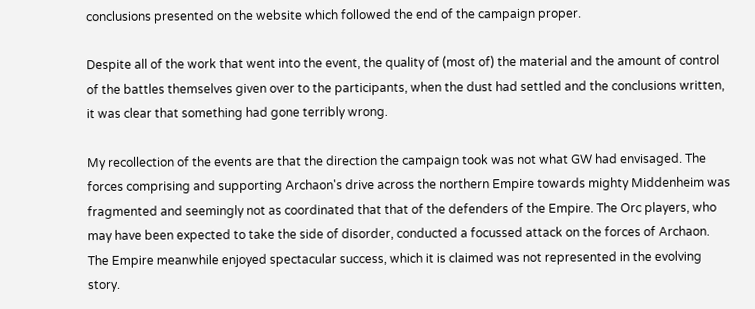conclusions presented on the website which followed the end of the campaign proper.

Despite all of the work that went into the event, the quality of (most of) the material and the amount of control of the battles themselves given over to the participants, when the dust had settled and the conclusions written, it was clear that something had gone terribly wrong.

My recollection of the events are that the direction the campaign took was not what GW had envisaged. The forces comprising and supporting Archaon's drive across the northern Empire towards mighty Middenheim was fragmented and seemingly not as coordinated that that of the defenders of the Empire. The Orc players, who may have been expected to take the side of disorder, conducted a focussed attack on the forces of Archaon. The Empire meanwhile enjoyed spectacular success, which it is claimed was not represented in the evolving story.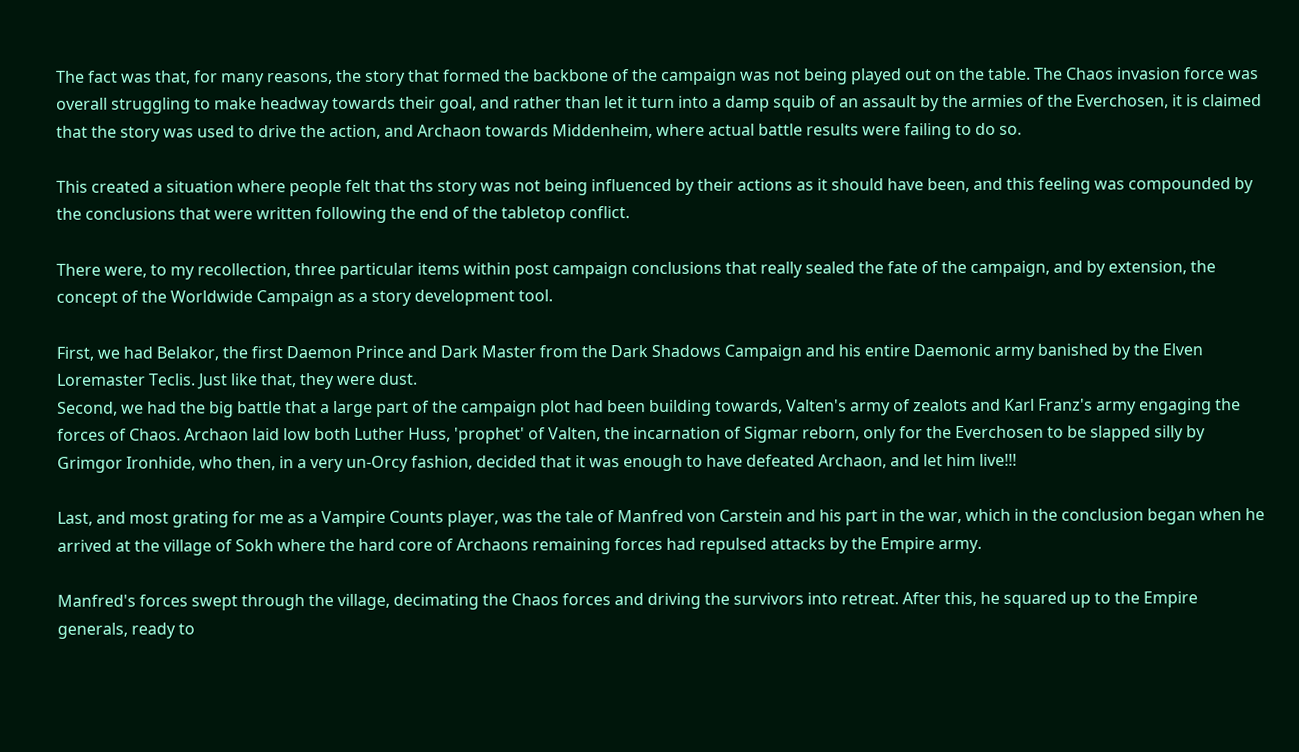The fact was that, for many reasons, the story that formed the backbone of the campaign was not being played out on the table. The Chaos invasion force was overall struggling to make headway towards their goal, and rather than let it turn into a damp squib of an assault by the armies of the Everchosen, it is claimed that the story was used to drive the action, and Archaon towards Middenheim, where actual battle results were failing to do so.

This created a situation where people felt that ths story was not being influenced by their actions as it should have been, and this feeling was compounded by the conclusions that were written following the end of the tabletop conflict.

There were, to my recollection, three particular items within post campaign conclusions that really sealed the fate of the campaign, and by extension, the concept of the Worldwide Campaign as a story development tool.

First, we had Belakor, the first Daemon Prince and Dark Master from the Dark Shadows Campaign and his entire Daemonic army banished by the Elven Loremaster Teclis. Just like that, they were dust.
Second, we had the big battle that a large part of the campaign plot had been building towards, Valten's army of zealots and Karl Franz's army engaging the forces of Chaos. Archaon laid low both Luther Huss, 'prophet' of Valten, the incarnation of Sigmar reborn, only for the Everchosen to be slapped silly by Grimgor Ironhide, who then, in a very un-Orcy fashion, decided that it was enough to have defeated Archaon, and let him live!!!

Last, and most grating for me as a Vampire Counts player, was the tale of Manfred von Carstein and his part in the war, which in the conclusion began when he arrived at the village of Sokh where the hard core of Archaons remaining forces had repulsed attacks by the Empire army.

Manfred's forces swept through the village, decimating the Chaos forces and driving the survivors into retreat. After this, he squared up to the Empire generals, ready to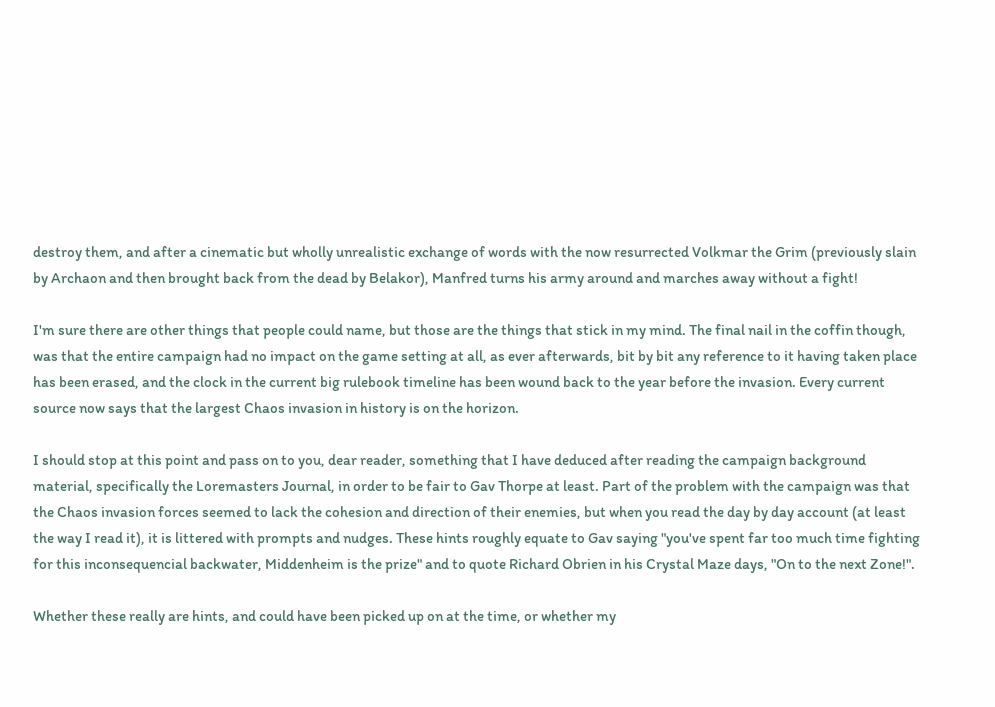destroy them, and after a cinematic but wholly unrealistic exchange of words with the now resurrected Volkmar the Grim (previously slain by Archaon and then brought back from the dead by Belakor), Manfred turns his army around and marches away without a fight!

I'm sure there are other things that people could name, but those are the things that stick in my mind. The final nail in the coffin though, was that the entire campaign had no impact on the game setting at all, as ever afterwards, bit by bit any reference to it having taken place has been erased, and the clock in the current big rulebook timeline has been wound back to the year before the invasion. Every current source now says that the largest Chaos invasion in history is on the horizon.

I should stop at this point and pass on to you, dear reader, something that I have deduced after reading the campaign background material, specifically the Loremasters Journal, in order to be fair to Gav Thorpe at least. Part of the problem with the campaign was that the Chaos invasion forces seemed to lack the cohesion and direction of their enemies, but when you read the day by day account (at least the way I read it), it is littered with prompts and nudges. These hints roughly equate to Gav saying "you've spent far too much time fighting for this inconsequencial backwater, Middenheim is the prize" and to quote Richard Obrien in his Crystal Maze days, "On to the next Zone!".

Whether these really are hints, and could have been picked up on at the time, or whether my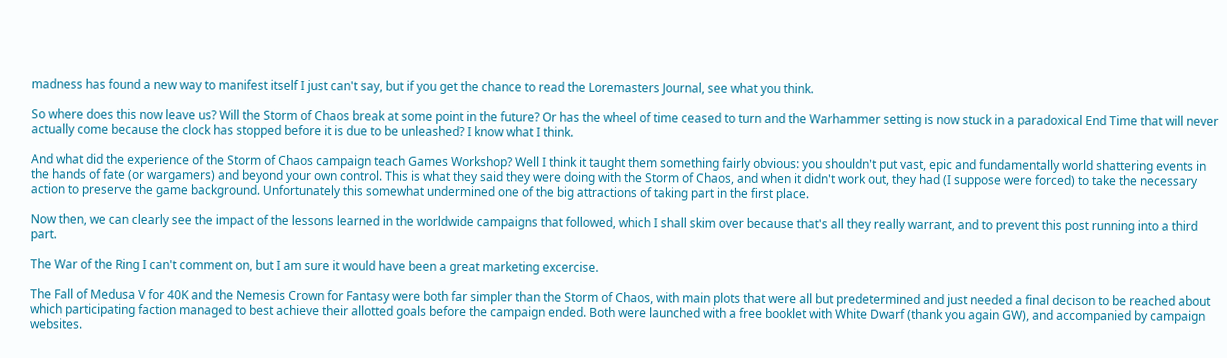madness has found a new way to manifest itself I just can't say, but if you get the chance to read the Loremasters Journal, see what you think.

So where does this now leave us? Will the Storm of Chaos break at some point in the future? Or has the wheel of time ceased to turn and the Warhammer setting is now stuck in a paradoxical End Time that will never actually come because the clock has stopped before it is due to be unleashed? I know what I think.

And what did the experience of the Storm of Chaos campaign teach Games Workshop? Well I think it taught them something fairly obvious: you shouldn't put vast, epic and fundamentally world shattering events in the hands of fate (or wargamers) and beyond your own control. This is what they said they were doing with the Storm of Chaos, and when it didn't work out, they had (I suppose were forced) to take the necessary action to preserve the game background. Unfortunately this somewhat undermined one of the big attractions of taking part in the first place.

Now then, we can clearly see the impact of the lessons learned in the worldwide campaigns that followed, which I shall skim over because that's all they really warrant, and to prevent this post running into a third part.

The War of the Ring I can't comment on, but I am sure it would have been a great marketing excercise.

The Fall of Medusa V for 40K and the Nemesis Crown for Fantasy were both far simpler than the Storm of Chaos, with main plots that were all but predetermined and just needed a final decison to be reached about which participating faction managed to best achieve their allotted goals before the campaign ended. Both were launched with a free booklet with White Dwarf (thank you again GW), and accompanied by campaign websites.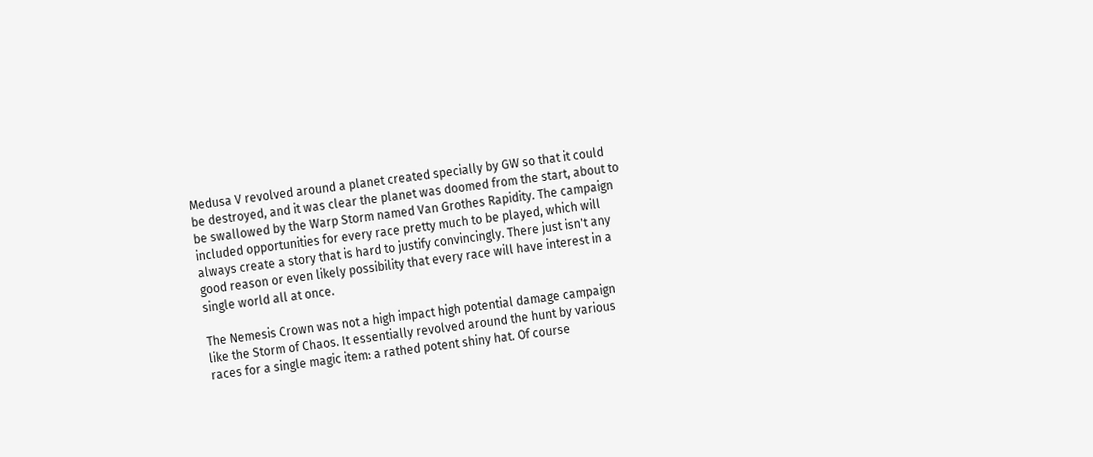Medusa V revolved around a planet created specially by GW so that it could be destroyed, and it was clear the planet was doomed from the start, about to be swallowed by the Warp Storm named Van Grothes Rapidity. The campaign included opportunities for every race pretty much to be played, which will always create a story that is hard to justify convincingly. There just isn't any good reason or even likely possibility that every race will have interest in a single world all at once.

The Nemesis Crown was not a high impact high potential damage campaign like the Storm of Chaos. It essentially revolved around the hunt by various races for a single magic item: a rathed potent shiny hat. Of course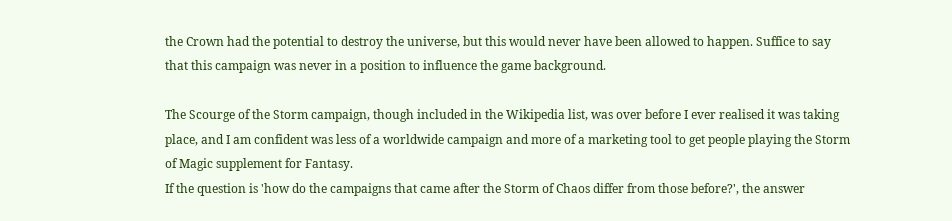the Crown had the potential to destroy the universe, but this would never have been allowed to happen. Suffice to say that this campaign was never in a position to influence the game background.

The Scourge of the Storm campaign, though included in the Wikipedia list, was over before I ever realised it was taking place, and I am confident was less of a worldwide campaign and more of a marketing tool to get people playing the Storm of Magic supplement for Fantasy.
If the question is 'how do the campaigns that came after the Storm of Chaos differ from those before?', the answer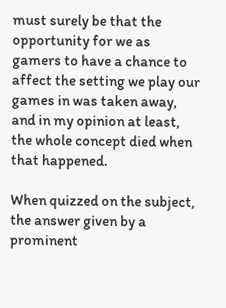must surely be that the opportunity for we as gamers to have a chance to affect the setting we play our games in was taken away, and in my opinion at least, the whole concept died when that happened.

When quizzed on the subject, the answer given by a prominent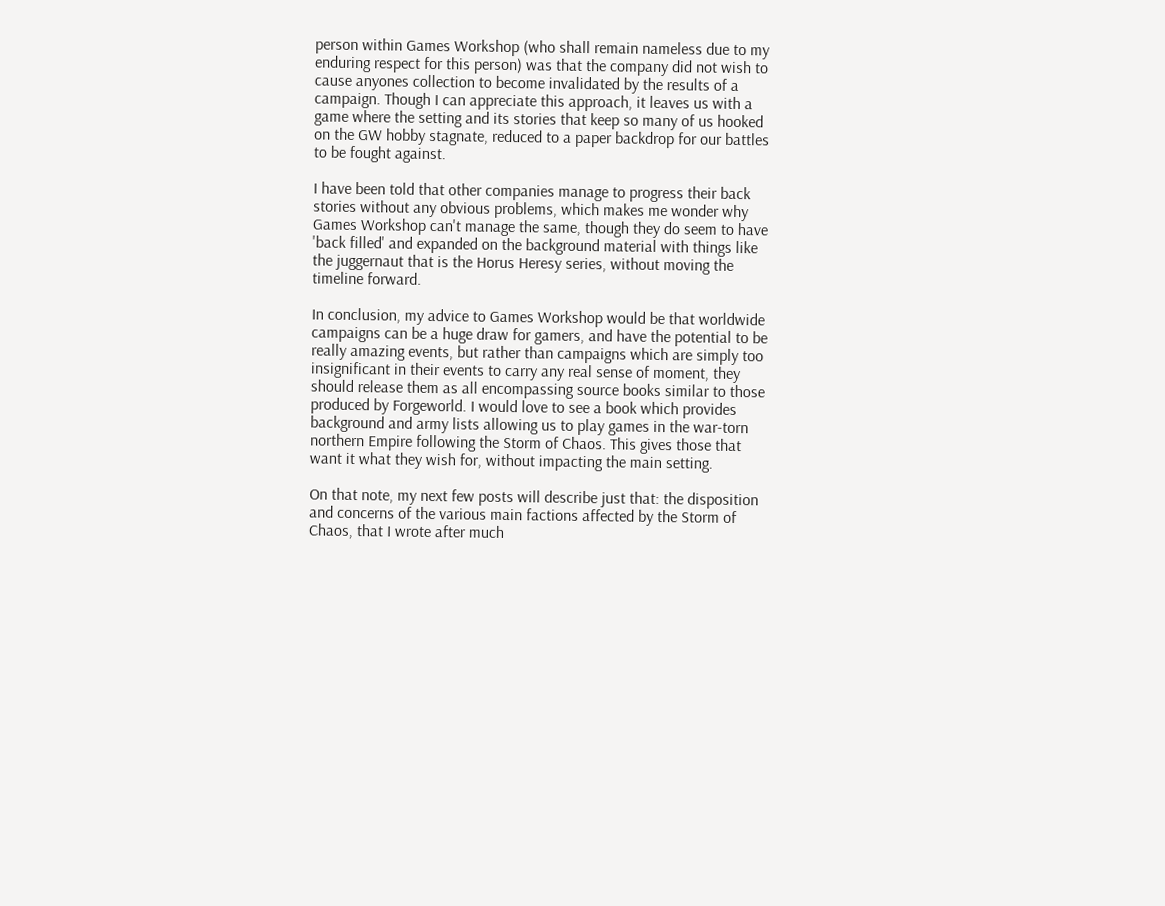person within Games Workshop (who shall remain nameless due to my enduring respect for this person) was that the company did not wish to cause anyones collection to become invalidated by the results of a campaign. Though I can appreciate this approach, it leaves us with a game where the setting and its stories that keep so many of us hooked on the GW hobby stagnate, reduced to a paper backdrop for our battles to be fought against.

I have been told that other companies manage to progress their back stories without any obvious problems, which makes me wonder why Games Workshop can't manage the same, though they do seem to have 'back filled' and expanded on the background material with things like the juggernaut that is the Horus Heresy series, without moving the timeline forward.

In conclusion, my advice to Games Workshop would be that worldwide campaigns can be a huge draw for gamers, and have the potential to be really amazing events, but rather than campaigns which are simply too insignificant in their events to carry any real sense of moment, they should release them as all encompassing source books similar to those produced by Forgeworld. I would love to see a book which provides background and army lists allowing us to play games in the war-torn northern Empire following the Storm of Chaos. This gives those that want it what they wish for, without impacting the main setting.

On that note, my next few posts will describe just that: the disposition and concerns of the various main factions affected by the Storm of Chaos, that I wrote after much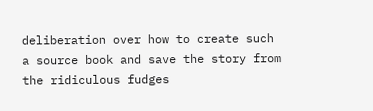deliberation over how to create such a source book and save the story from the ridiculous fudges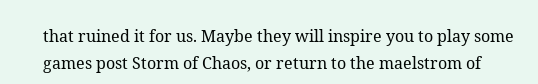that ruined it for us. Maybe they will inspire you to play some games post Storm of Chaos, or return to the maelstrom of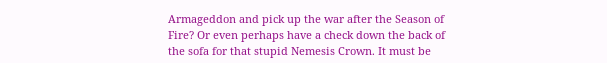Armageddon and pick up the war after the Season of Fire? Or even perhaps have a check down the back of the sofa for that stupid Nemesis Crown. It must be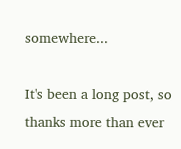somewhere...

It's been a long post, so thanks more than ever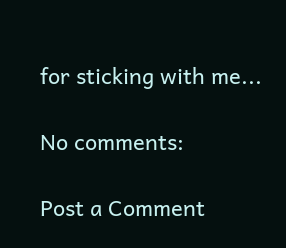for sticking with me...

No comments:

Post a Comment